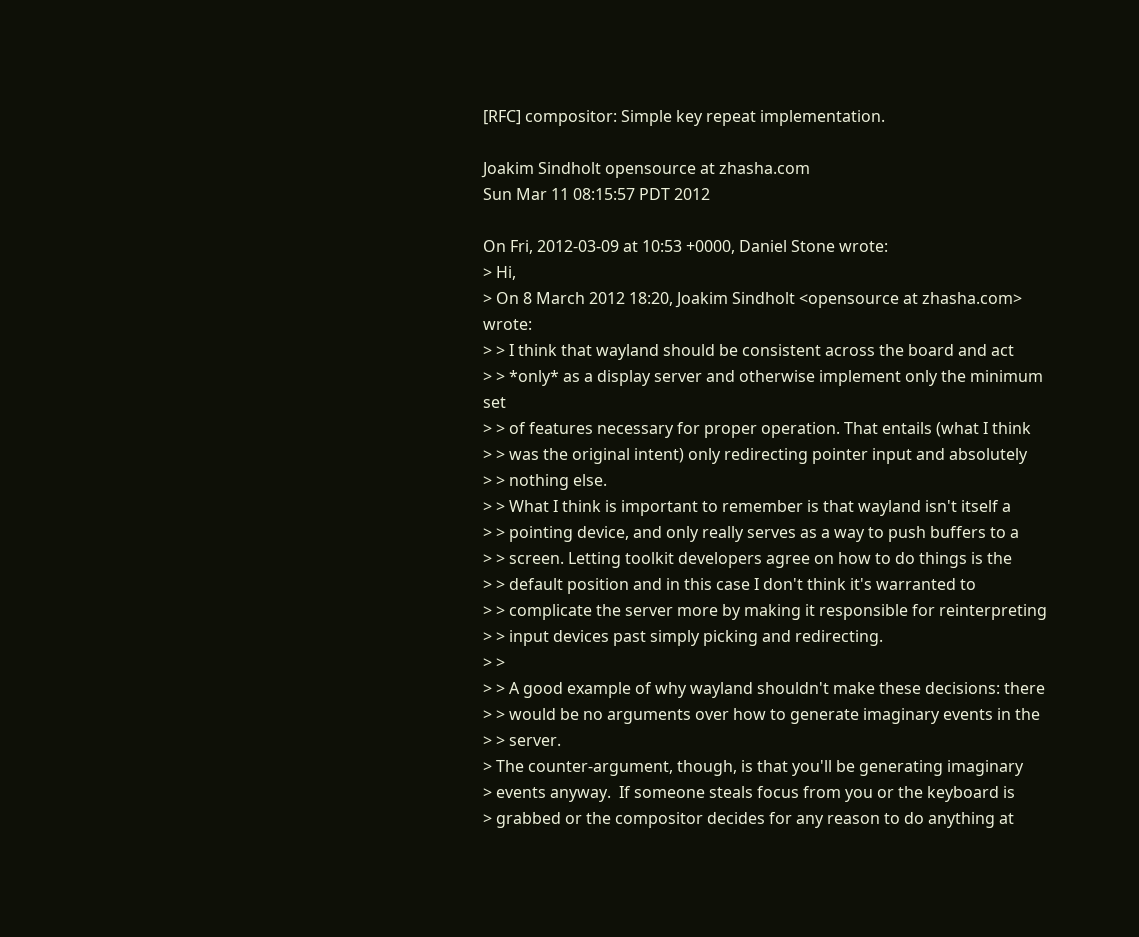[RFC] compositor: Simple key repeat implementation.

Joakim Sindholt opensource at zhasha.com
Sun Mar 11 08:15:57 PDT 2012

On Fri, 2012-03-09 at 10:53 +0000, Daniel Stone wrote:
> Hi,
> On 8 March 2012 18:20, Joakim Sindholt <opensource at zhasha.com> wrote:
> > I think that wayland should be consistent across the board and act
> > *only* as a display server and otherwise implement only the minimum set
> > of features necessary for proper operation. That entails (what I think
> > was the original intent) only redirecting pointer input and absolutely
> > nothing else.
> > What I think is important to remember is that wayland isn't itself a
> > pointing device, and only really serves as a way to push buffers to a
> > screen. Letting toolkit developers agree on how to do things is the
> > default position and in this case I don't think it's warranted to
> > complicate the server more by making it responsible for reinterpreting
> > input devices past simply picking and redirecting.
> >
> > A good example of why wayland shouldn't make these decisions: there
> > would be no arguments over how to generate imaginary events in the
> > server.
> The counter-argument, though, is that you'll be generating imaginary
> events anyway.  If someone steals focus from you or the keyboard is
> grabbed or the compositor decides for any reason to do anything at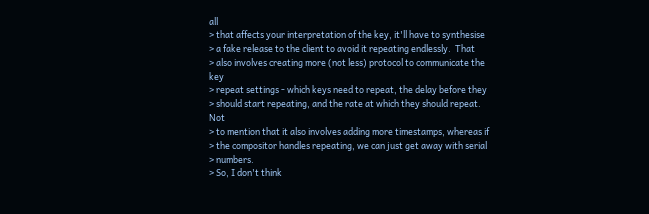all
> that affects your interpretation of the key, it'll have to synthesise
> a fake release to the client to avoid it repeating endlessly.  That
> also involves creating more (not less) protocol to communicate the key
> repeat settings - which keys need to repeat, the delay before they
> should start repeating, and the rate at which they should repeat.  Not
> to mention that it also involves adding more timestamps, whereas if
> the compositor handles repeating, we can just get away with serial
> numbers.
> So, I don't think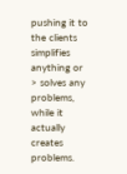pushing it to the clients simplifies anything or
> solves any problems, while it actually creates problems.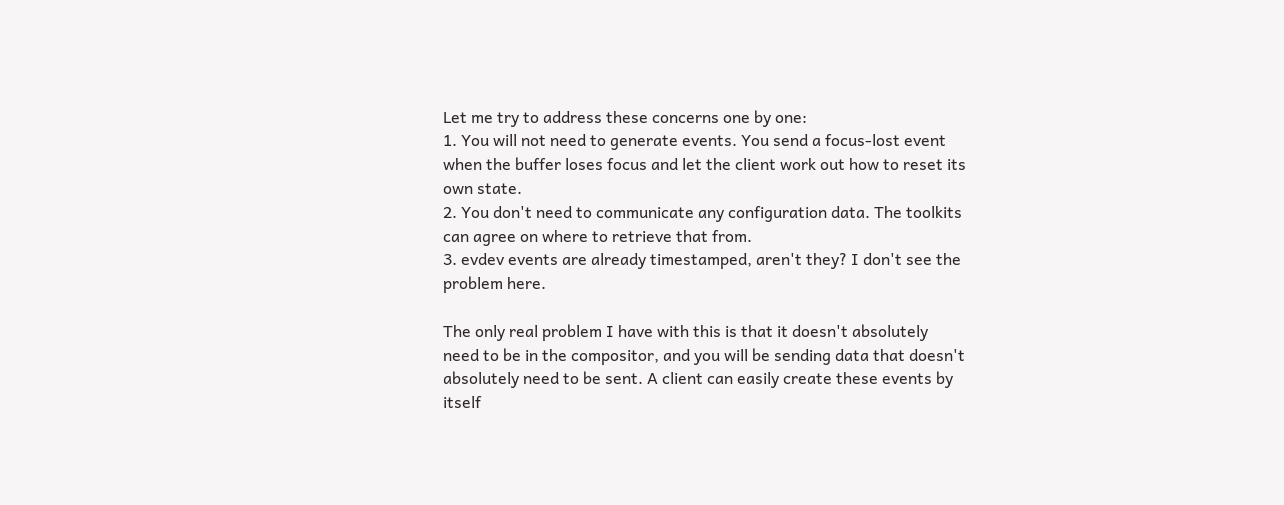Let me try to address these concerns one by one:
1. You will not need to generate events. You send a focus-lost event
when the buffer loses focus and let the client work out how to reset its
own state.
2. You don't need to communicate any configuration data. The toolkits
can agree on where to retrieve that from.
3. evdev events are already timestamped, aren't they? I don't see the
problem here.

The only real problem I have with this is that it doesn't absolutely
need to be in the compositor, and you will be sending data that doesn't
absolutely need to be sent. A client can easily create these events by
itself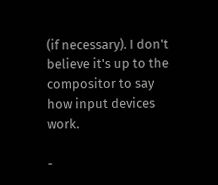(if necessary). I don't believe it's up to the compositor to say
how input devices work.

-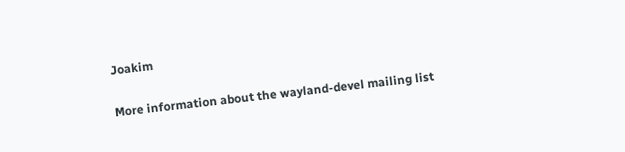Joakim

More information about the wayland-devel mailing list